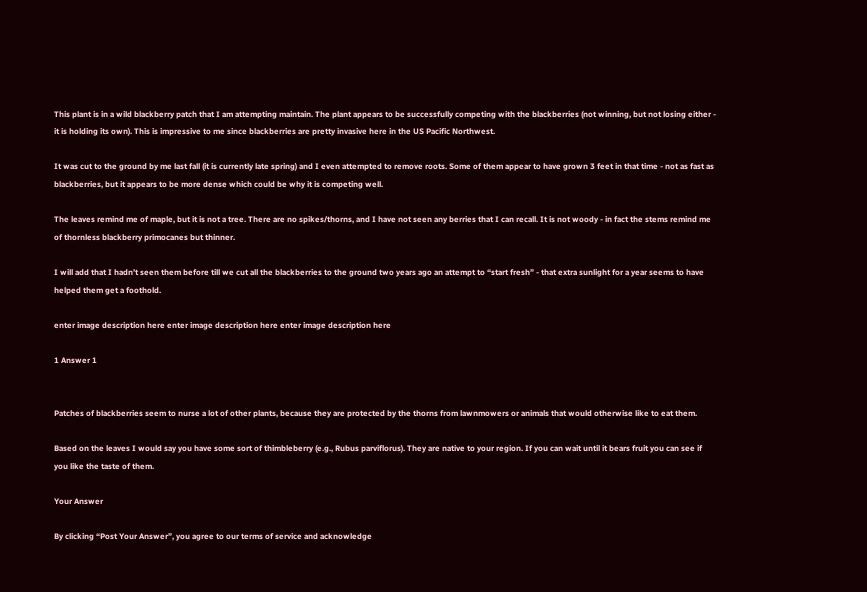This plant is in a wild blackberry patch that I am attempting maintain. The plant appears to be successfully competing with the blackberries (not winning, but not losing either - it is holding its own). This is impressive to me since blackberries are pretty invasive here in the US Pacific Northwest.

It was cut to the ground by me last fall (it is currently late spring) and I even attempted to remove roots. Some of them appear to have grown 3 feet in that time - not as fast as blackberries, but it appears to be more dense which could be why it is competing well.

The leaves remind me of maple, but it is not a tree. There are no spikes/thorns, and I have not seen any berries that I can recall. It is not woody - in fact the stems remind me of thornless blackberry primocanes but thinner.

I will add that I hadn’t seen them before till we cut all the blackberries to the ground two years ago an attempt to “start fresh” - that extra sunlight for a year seems to have helped them get a foothold.

enter image description here enter image description here enter image description here

1 Answer 1


Patches of blackberries seem to nurse a lot of other plants, because they are protected by the thorns from lawnmowers or animals that would otherwise like to eat them.

Based on the leaves I would say you have some sort of thimbleberry (e.g., Rubus parviflorus). They are native to your region. If you can wait until it bears fruit you can see if you like the taste of them.

Your Answer

By clicking “Post Your Answer”, you agree to our terms of service and acknowledge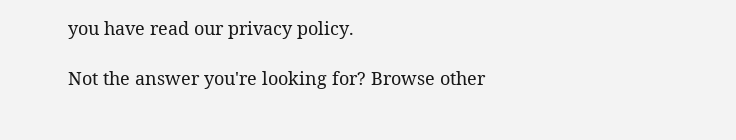you have read our privacy policy.

Not the answer you're looking for? Browse other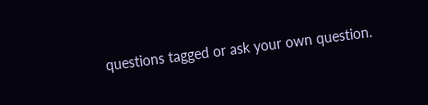questions tagged or ask your own question.